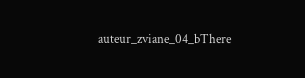auteur_zviane_04_bThere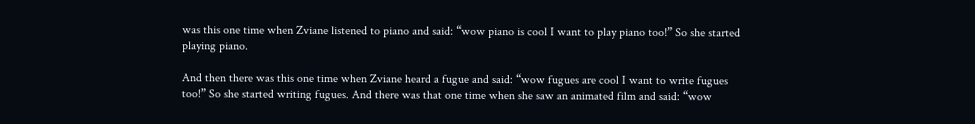was this one time when Zviane listened to piano and said: “wow piano is cool I want to play piano too!” So she started playing piano.

And then there was this one time when Zviane heard a fugue and said: “wow fugues are cool I want to write fugues too!” So she started writing fugues. And there was that one time when she saw an animated film and said: “wow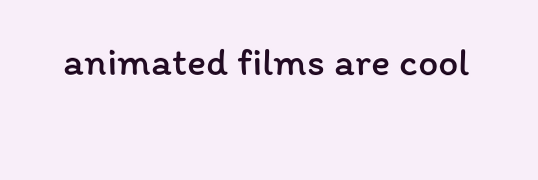animated films are cool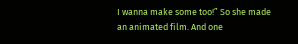I wanna make some too!” So she made an animated film. And one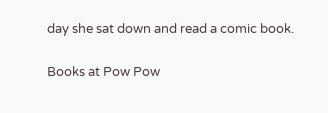day she sat down and read a comic book.

Books at Pow Pow